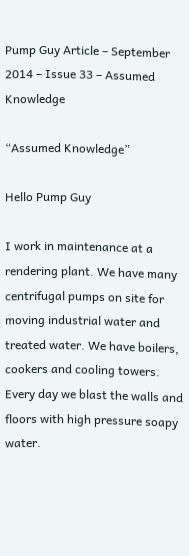Pump Guy Article – September 2014 – Issue 33 – Assumed Knowledge

“Assumed Knowledge”

Hello Pump Guy

I work in maintenance at a rendering plant. We have many centrifugal pumps on site for moving industrial water and treated water. We have boilers, cookers and cooling towers. Every day we blast the walls and floors with high pressure soapy water.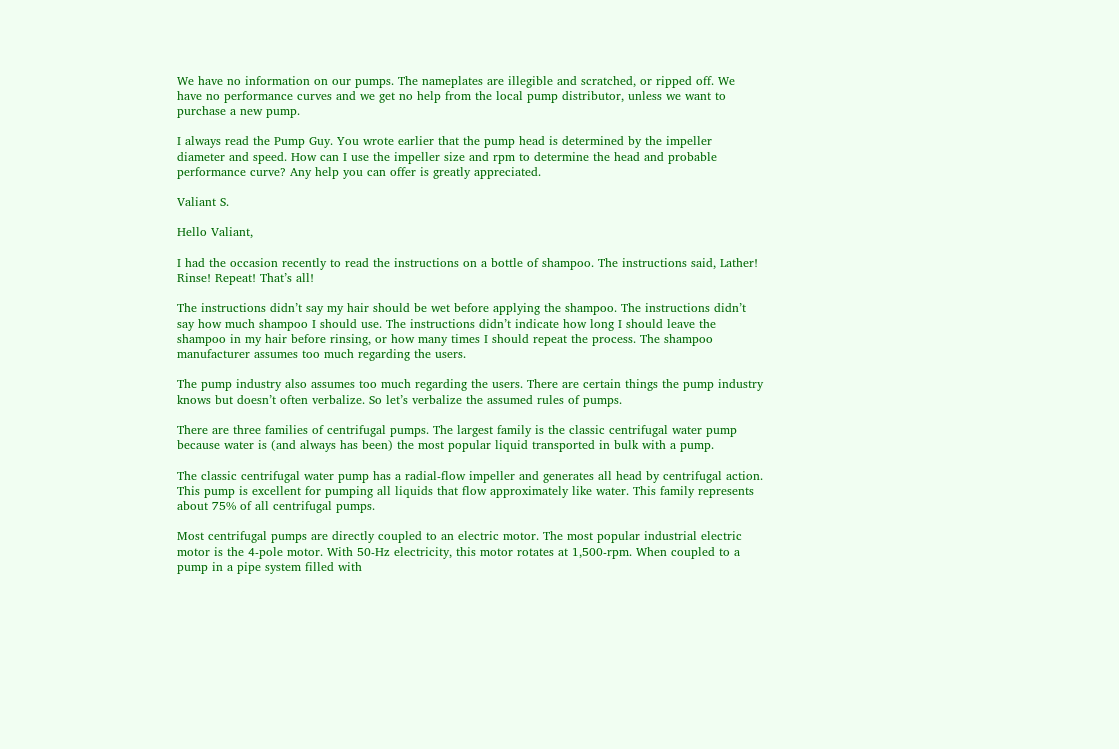We have no information on our pumps. The nameplates are illegible and scratched, or ripped off. We have no performance curves and we get no help from the local pump distributor, unless we want to purchase a new pump.

I always read the Pump Guy. You wrote earlier that the pump head is determined by the impeller diameter and speed. How can I use the impeller size and rpm to determine the head and probable performance curve? Any help you can offer is greatly appreciated.

Valiant S.

Hello Valiant,

I had the occasion recently to read the instructions on a bottle of shampoo. The instructions said, Lather! Rinse! Repeat! That’s all!

The instructions didn’t say my hair should be wet before applying the shampoo. The instructions didn’t say how much shampoo I should use. The instructions didn’t indicate how long I should leave the shampoo in my hair before rinsing, or how many times I should repeat the process. The shampoo manufacturer assumes too much regarding the users.

The pump industry also assumes too much regarding the users. There are certain things the pump industry knows but doesn’t often verbalize. So let’s verbalize the assumed rules of pumps.

There are three families of centrifugal pumps. The largest family is the classic centrifugal water pump because water is (and always has been) the most popular liquid transported in bulk with a pump.

The classic centrifugal water pump has a radial-flow impeller and generates all head by centrifugal action. This pump is excellent for pumping all liquids that flow approximately like water. This family represents about 75% of all centrifugal pumps.

Most centrifugal pumps are directly coupled to an electric motor. The most popular industrial electric motor is the 4-pole motor. With 50-Hz electricity, this motor rotates at 1,500-rpm. When coupled to a pump in a pipe system filled with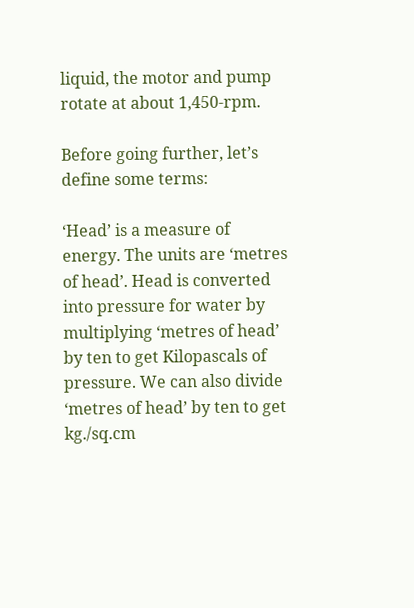liquid, the motor and pump rotate at about 1,450-rpm.

Before going further, let’s define some terms:

‘Head’ is a measure of energy. The units are ‘metres of head’. Head is converted into pressure for water by multiplying ‘metres of head’ by ten to get Kilopascals of pressure. We can also divide ‘metres of head’ by ten to get kg./sq.cm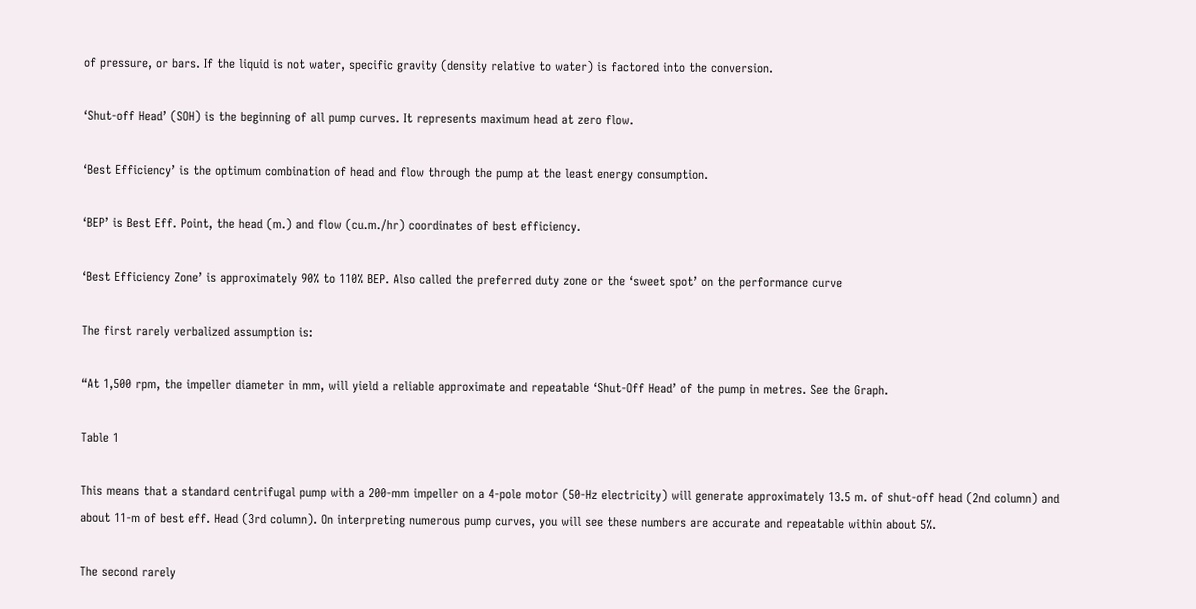of pressure, or bars. If the liquid is not water, specific gravity (density relative to water) is factored into the conversion.

‘Shut-off Head’ (SOH) is the beginning of all pump curves. It represents maximum head at zero flow.

‘Best Efficiency’ is the optimum combination of head and flow through the pump at the least energy consumption.

‘BEP’ is Best Eff. Point, the head (m.) and flow (cu.m./hr) coordinates of best efficiency.

‘Best Efficiency Zone’ is approximately 90% to 110% BEP. Also called the preferred duty zone or the ‘sweet spot’ on the performance curve

The first rarely verbalized assumption is:

“At 1,500 rpm, the impeller diameter in mm, will yield a reliable approximate and repeatable ‘Shut-Off Head’ of the pump in metres. See the Graph.

Table 1

This means that a standard centrifugal pump with a 200-mm impeller on a 4-pole motor (50-Hz electricity) will generate approximately 13.5 m. of shut-off head (2nd column) and about 11-m of best eff. Head (3rd column). On interpreting numerous pump curves, you will see these numbers are accurate and repeatable within about 5%.

The second rarely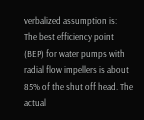verbalized assumption is:
The best efficiency point (BEP) for water pumps with radial flow impellers is about 85% of the shut off head. The actual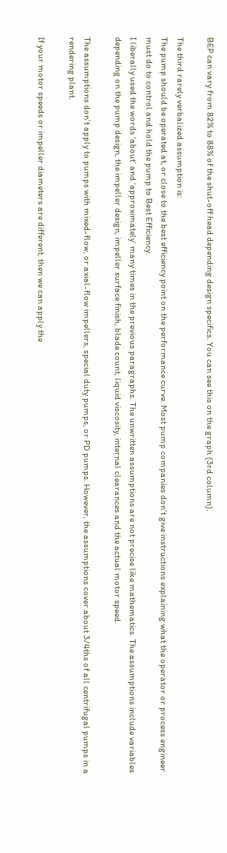BEP can vary from 82% to 88% of the shut-off head depending design specifics. You can see this on the graph (3rd column).

The third rarely verbalized assumption is:
The pump should be operated at, or close to the best efficiency point on the performance curve. Most pump companies don’t give instructions explaining what the operator or process engineer must do to control and hold the pump to Best Efficiency.
I liberally used the words ‘about’ and ‘approximately’ many times in the previous paragraphs. The unwritten assumptions are not precise like mathematics. The assumptions include variables depending on the pump design, the impeller design, impeller surface finish, blade count, liquid viscosity, internal clearances and the actual motor speed.

The assumptions don’t apply to pumps with mixed-flow, or axial-flow impellers, special duty pumps, or PD pumps. However, the assumptions cover about 3/4ths of all centrifugal pumps in a rendering plant.

If your motor speeds or impeller diameters are different, then we can apply the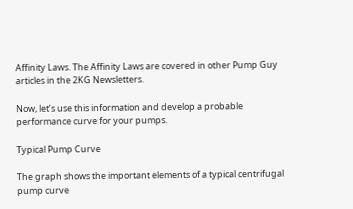Affinity Laws. The Affinity Laws are covered in other Pump Guy articles in the 2KG Newsletters.

Now, let’s use this information and develop a probable performance curve for your pumps.

Typical Pump Curve

The graph shows the important elements of a typical centrifugal pump curve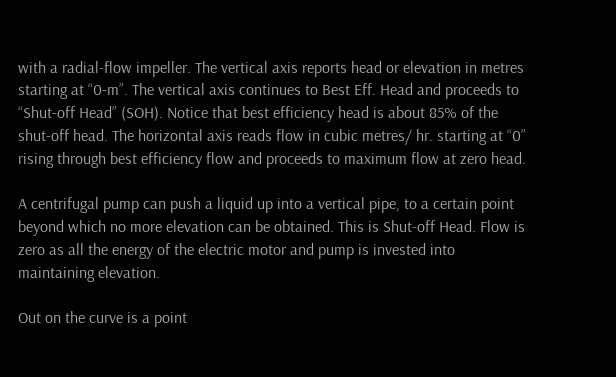with a radial-flow impeller. The vertical axis reports head or elevation in metres starting at “0-m”. The vertical axis continues to Best Eff. Head and proceeds to “Shut-off Head” (SOH). Notice that best efficiency head is about 85% of the shut-off head. The horizontal axis reads flow in cubic metres/ hr. starting at “0” rising through best efficiency flow and proceeds to maximum flow at zero head.

A centrifugal pump can push a liquid up into a vertical pipe, to a certain point beyond which no more elevation can be obtained. This is Shut-off Head. Flow is zero as all the energy of the electric motor and pump is invested into maintaining elevation.

Out on the curve is a point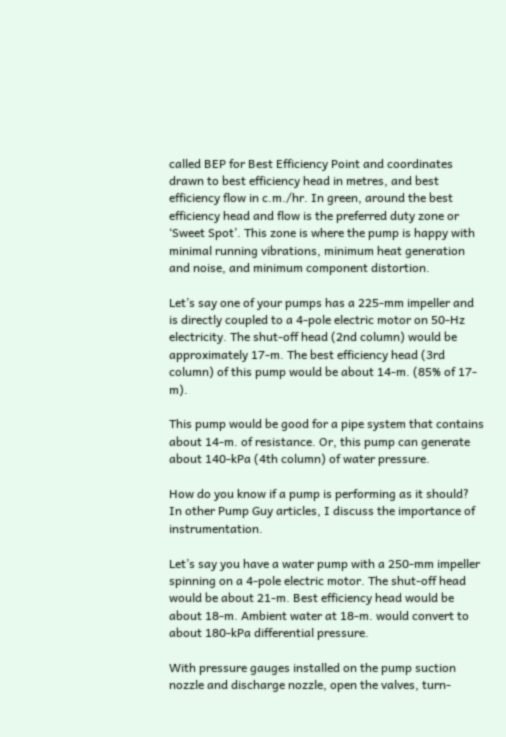called BEP for Best Efficiency Point and coordinates drawn to best efficiency head in metres, and best efficiency flow in c.m./hr. In green, around the best efficiency head and flow is the preferred duty zone or ‘Sweet Spot’. This zone is where the pump is happy with minimal running vibrations, minimum heat generation and noise, and minimum component distortion.

Let’s say one of your pumps has a 225-mm impeller and is directly coupled to a 4-pole electric motor on 50-Hz electricity. The shut-off head (2nd column) would be approximately 17-m. The best efficiency head (3rd column) of this pump would be about 14-m. (85% of 17-m).

This pump would be good for a pipe system that contains about 14-m. of resistance. Or, this pump can generate about 140-kPa (4th column) of water pressure.

How do you know if a pump is performing as it should? In other Pump Guy articles, I discuss the importance of instrumentation.

Let’s say you have a water pump with a 250-mm impeller spinning on a 4-pole electric motor. The shut-off head would be about 21-m. Best efficiency head would be about 18-m. Ambient water at 18-m. would convert to about 180-kPa differential pressure.

With pressure gauges installed on the pump suction nozzle and discharge nozzle, open the valves, turn-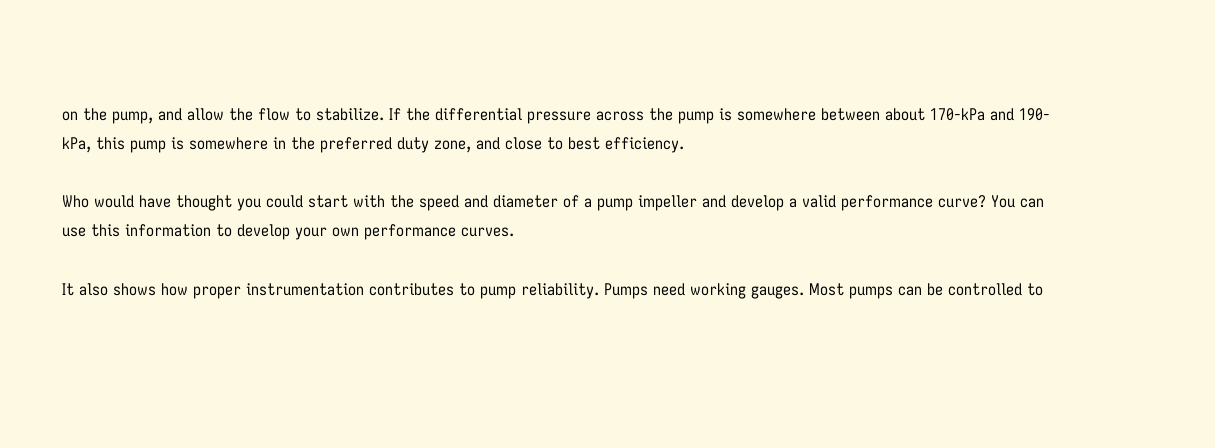on the pump, and allow the flow to stabilize. If the differential pressure across the pump is somewhere between about 170-kPa and 190-kPa, this pump is somewhere in the preferred duty zone, and close to best efficiency.

Who would have thought you could start with the speed and diameter of a pump impeller and develop a valid performance curve? You can use this information to develop your own performance curves.

It also shows how proper instrumentation contributes to pump reliability. Pumps need working gauges. Most pumps can be controlled to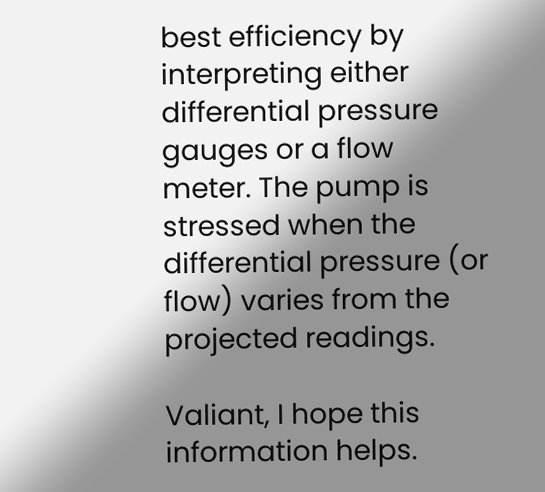best efficiency by interpreting either differential pressure gauges or a flow meter. The pump is stressed when the differential pressure (or flow) varies from the projected readings.

Valiant, I hope this information helps.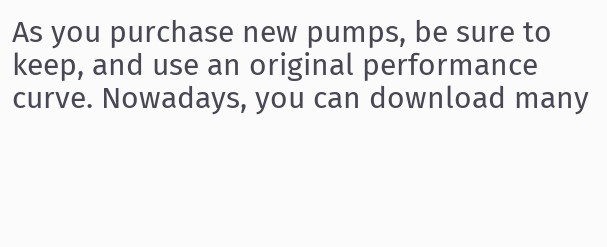As you purchase new pumps, be sure to keep, and use an original performance curve. Nowadays, you can download many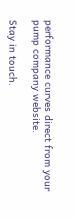performance curves direct from your pump company website.

Stay in touch.